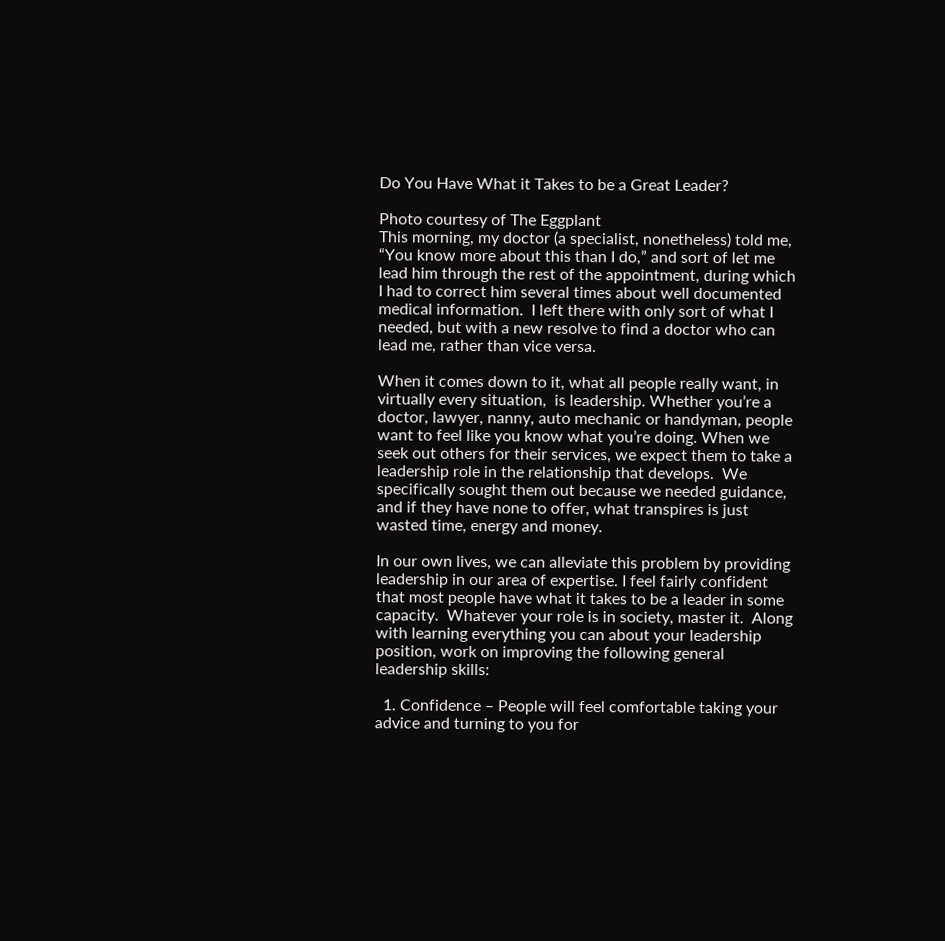Do You Have What it Takes to be a Great Leader?

Photo courtesy of The Eggplant
This morning, my doctor (a specialist, nonetheless) told me, “You know more about this than I do,” and sort of let me lead him through the rest of the appointment, during which I had to correct him several times about well documented medical information.  I left there with only sort of what I needed, but with a new resolve to find a doctor who can lead me, rather than vice versa.

When it comes down to it, what all people really want, in virtually every situation,  is leadership. Whether you’re a doctor, lawyer, nanny, auto mechanic or handyman, people want to feel like you know what you’re doing. When we seek out others for their services, we expect them to take a leadership role in the relationship that develops.  We specifically sought them out because we needed guidance, and if they have none to offer, what transpires is just wasted time, energy and money.

In our own lives, we can alleviate this problem by providing leadership in our area of expertise. I feel fairly confident that most people have what it takes to be a leader in some capacity.  Whatever your role is in society, master it.  Along with learning everything you can about your leadership position, work on improving the following general leadership skills:

  1. Confidence – People will feel comfortable taking your advice and turning to you for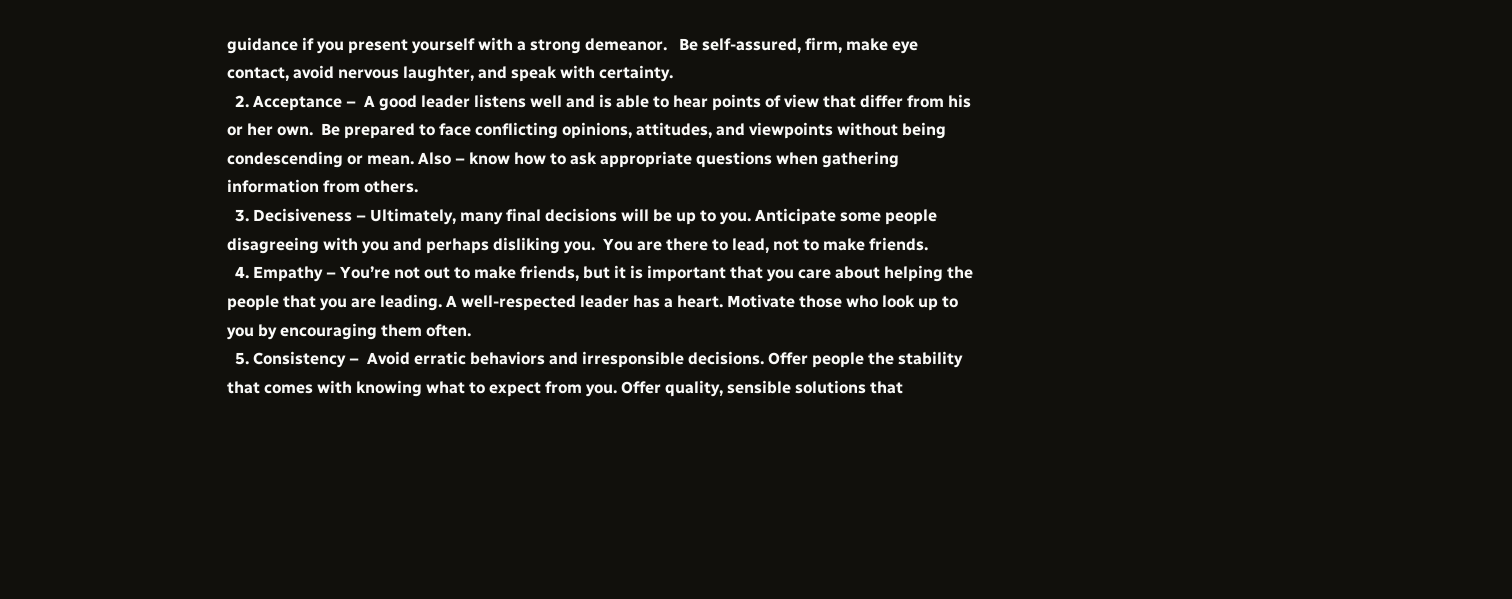guidance if you present yourself with a strong demeanor.   Be self-assured, firm, make eye contact, avoid nervous laughter, and speak with certainty.
  2. Acceptance –  A good leader listens well and is able to hear points of view that differ from his or her own.  Be prepared to face conflicting opinions, attitudes, and viewpoints without being condescending or mean. Also – know how to ask appropriate questions when gathering information from others.
  3. Decisiveness – Ultimately, many final decisions will be up to you. Anticipate some people disagreeing with you and perhaps disliking you.  You are there to lead, not to make friends.
  4. Empathy – You’re not out to make friends, but it is important that you care about helping the people that you are leading. A well-respected leader has a heart. Motivate those who look up to you by encouraging them often.
  5. Consistency –  Avoid erratic behaviors and irresponsible decisions. Offer people the stability that comes with knowing what to expect from you. Offer quality, sensible solutions that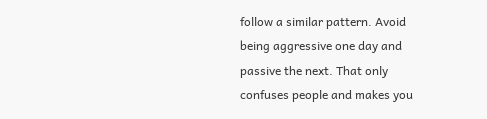follow a similar pattern. Avoid being aggressive one day and passive the next. That only confuses people and makes you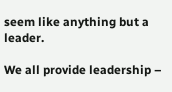seem like anything but a leader.

We all provide leadership –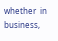whether  in business,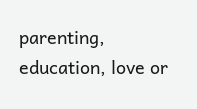parenting, education, love or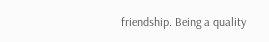friendship. Being a quality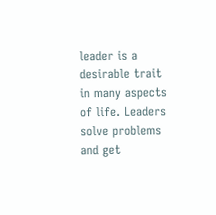leader is a desirable trait in many aspects of life. Leaders solve problems and get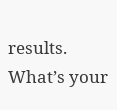results. What’s your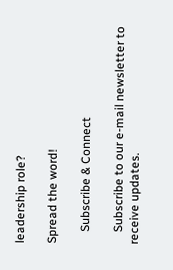leadership role?

Spread the word!

    Subscribe & Connect

    Subscribe to our e-mail newsletter to receive updates.